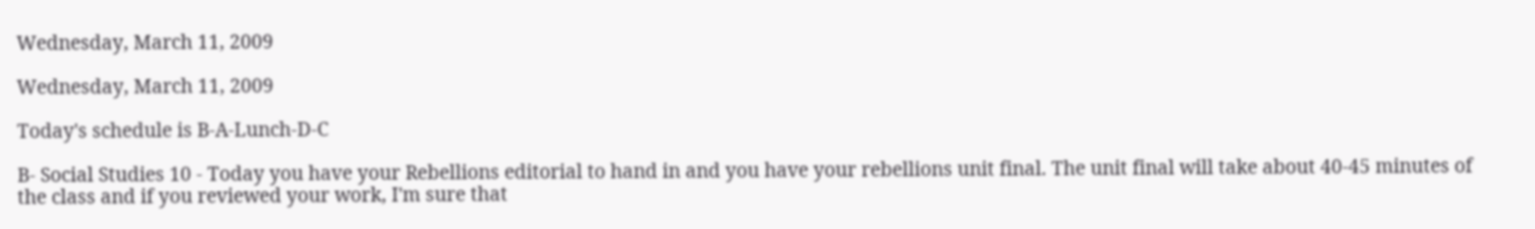Wednesday, March 11, 2009

Wednesday, March 11, 2009

Today's schedule is B-A-Lunch-D-C

B- Social Studies 10 - Today you have your Rebellions editorial to hand in and you have your rebellions unit final. The unit final will take about 40-45 minutes of the class and if you reviewed your work, I'm sure that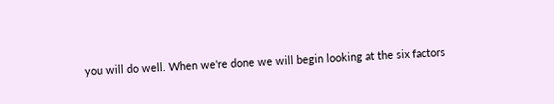you will do well. When we're done we will begin looking at the six factors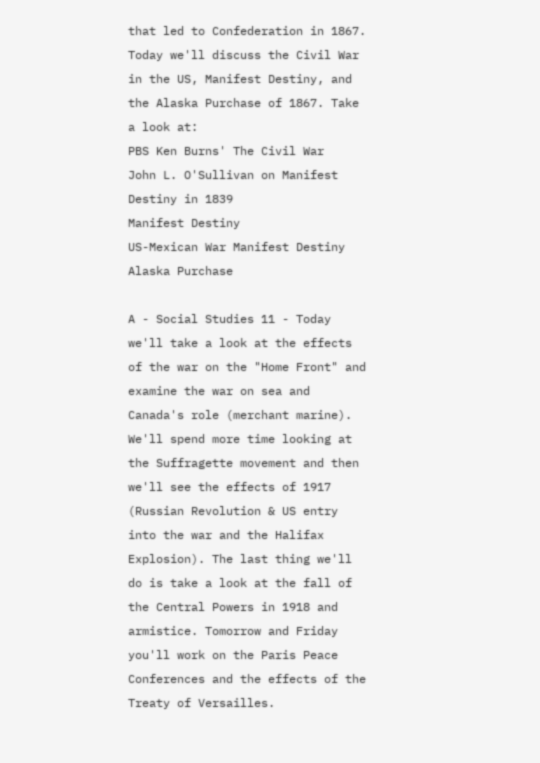that led to Confederation in 1867. Today we'll discuss the Civil War in the US, Manifest Destiny, and the Alaska Purchase of 1867. Take a look at:
PBS Ken Burns' The Civil War
John L. O'Sullivan on Manifest Destiny in 1839
Manifest Destiny
US-Mexican War Manifest Destiny
Alaska Purchase

A - Social Studies 11 - Today we'll take a look at the effects of the war on the "Home Front" and examine the war on sea and Canada's role (merchant marine). We'll spend more time looking at the Suffragette movement and then we'll see the effects of 1917 (Russian Revolution & US entry into the war and the Halifax Explosion). The last thing we'll do is take a look at the fall of the Central Powers in 1918 and armistice. Tomorrow and Friday you'll work on the Paris Peace Conferences and the effects of the Treaty of Versailles.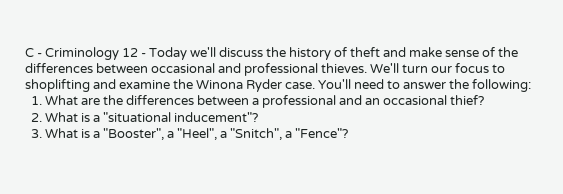C - Criminology 12 - Today we'll discuss the history of theft and make sense of the differences between occasional and professional thieves. We'll turn our focus to shoplifting and examine the Winona Ryder case. You'll need to answer the following:
  1. What are the differences between a professional and an occasional thief?
  2. What is a "situational inducement"?
  3. What is a "Booster", a "Heel", a "Snitch", a "Fence"?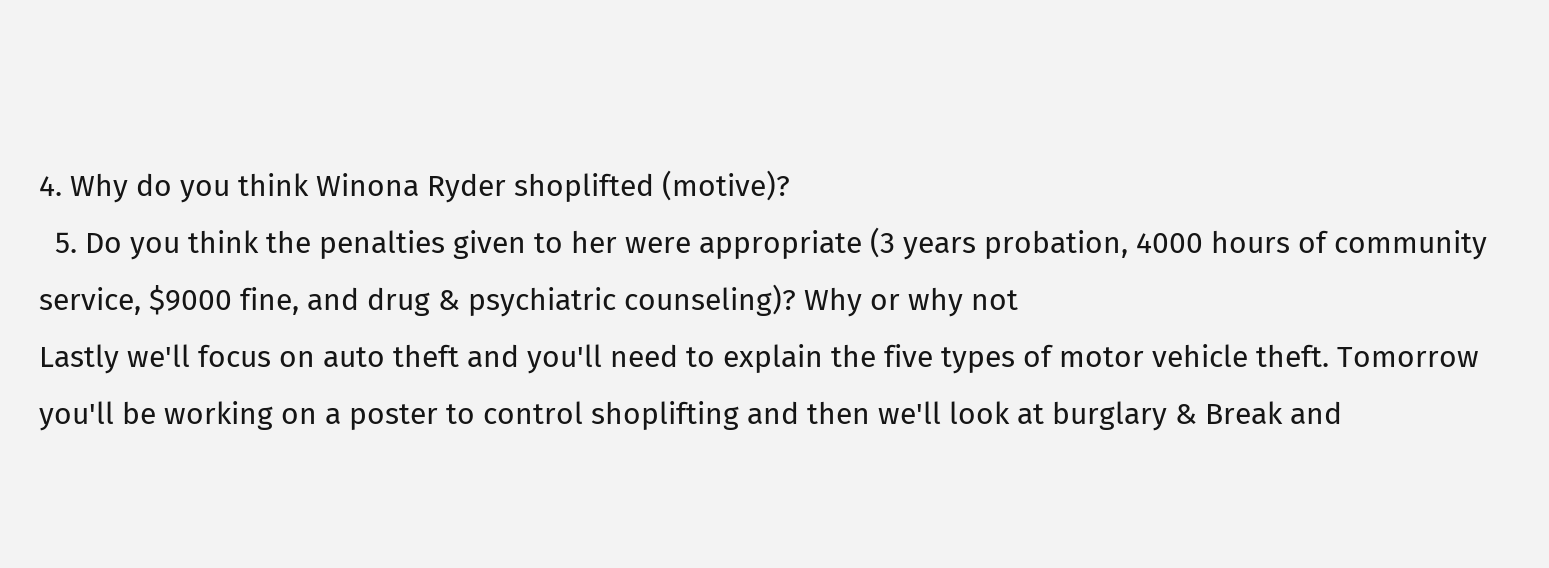4. Why do you think Winona Ryder shoplifted (motive)?
  5. Do you think the penalties given to her were appropriate (3 years probation, 4000 hours of community service, $9000 fine, and drug & psychiatric counseling)? Why or why not
Lastly we'll focus on auto theft and you'll need to explain the five types of motor vehicle theft. Tomorrow you'll be working on a poster to control shoplifting and then we'll look at burglary & Break and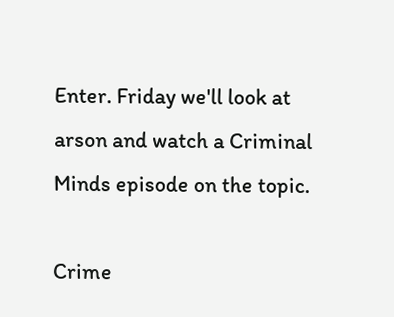Enter. Friday we'll look at arson and watch a Criminal Minds episode on the topic.

Crime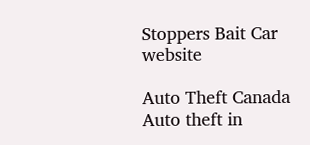Stoppers Bait Car website

Auto Theft Canada Auto theft in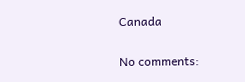Canada

No comments: